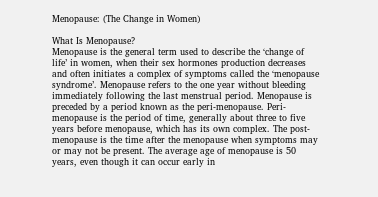Menopause: (The Change in Women)

What Is Menopause?
Menopause is the general term used to describe the ‘change of life’ in women, when their sex hormones production decreases and often initiates a complex of symptoms called the ‘menopause syndrome’. Menopause refers to the one year without bleeding immediately following the last menstrual period. Menopause is preceded by a period known as the peri-menopause. Peri-menopause is the period of time, generally about three to five years before menopause, which has its own complex. The post-menopause is the time after the menopause when symptoms may or may not be present. The average age of menopause is 50 years, even though it can occur early in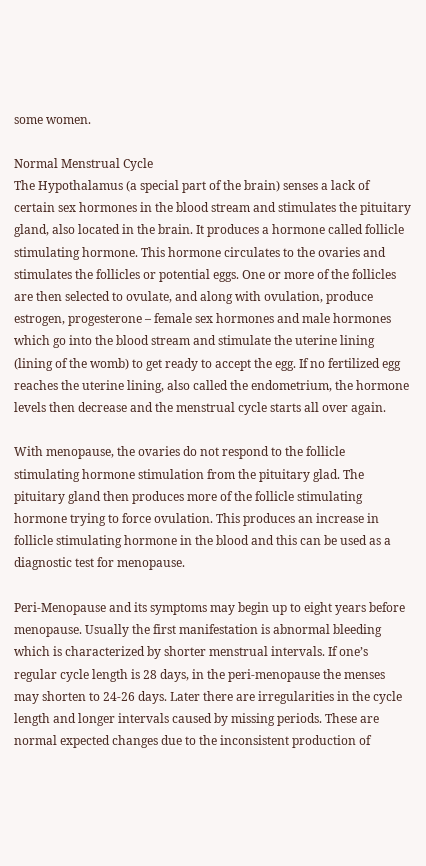some women.

Normal Menstrual Cycle
The Hypothalamus (a special part of the brain) senses a lack of certain sex hormones in the blood stream and stimulates the pituitary gland, also located in the brain. It produces a hormone called follicle stimulating hormone. This hormone circulates to the ovaries and stimulates the follicles or potential eggs. One or more of the follicles are then selected to ovulate, and along with ovulation, produce estrogen, progesterone – female sex hormones and male hormones which go into the blood stream and stimulate the uterine lining (lining of the womb) to get ready to accept the egg. If no fertilized egg reaches the uterine lining, also called the endometrium, the hormone levels then decrease and the menstrual cycle starts all over again.

With menopause, the ovaries do not respond to the follicle stimulating hormone stimulation from the pituitary glad. The pituitary gland then produces more of the follicle stimulating hormone trying to force ovulation. This produces an increase in follicle stimulating hormone in the blood and this can be used as a diagnostic test for menopause.

Peri-Menopause and its symptoms may begin up to eight years before menopause. Usually the first manifestation is abnormal bleeding which is characterized by shorter menstrual intervals. If one’s regular cycle length is 28 days, in the peri-menopause the menses may shorten to 24-26 days. Later there are irregularities in the cycle length and longer intervals caused by missing periods. These are normal expected changes due to the inconsistent production of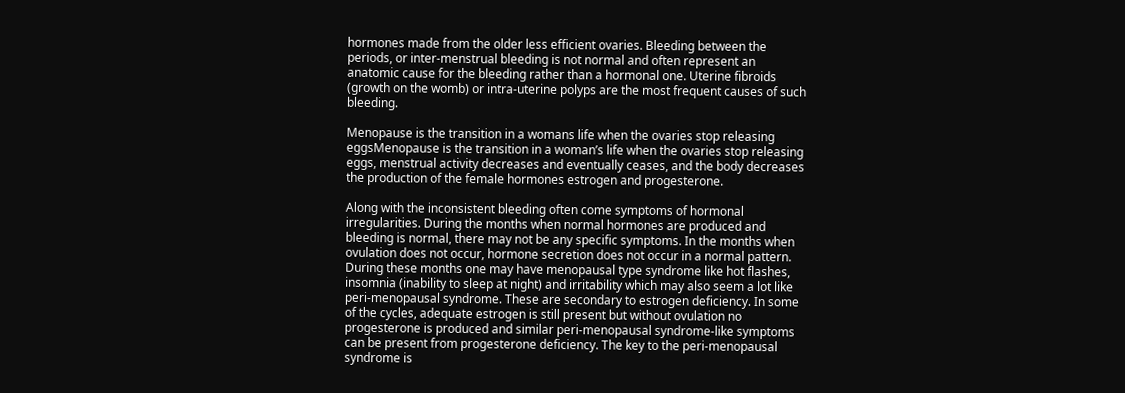hormones made from the older less efficient ovaries. Bleeding between the periods, or inter-menstrual bleeding is not normal and often represent an anatomic cause for the bleeding rather than a hormonal one. Uterine fibroids (growth on the womb) or intra-uterine polyps are the most frequent causes of such bleeding.

Menopause is the transition in a womans life when the ovaries stop releasing eggsMenopause is the transition in a woman’s life when the ovaries stop releasing eggs, menstrual activity decreases and eventually ceases, and the body decreases the production of the female hormones estrogen and progesterone.

Along with the inconsistent bleeding often come symptoms of hormonal irregularities. During the months when normal hormones are produced and bleeding is normal, there may not be any specific symptoms. In the months when ovulation does not occur, hormone secretion does not occur in a normal pattern. During these months one may have menopausal type syndrome like hot flashes, insomnia (inability to sleep at night) and irritability which may also seem a lot like peri-menopausal syndrome. These are secondary to estrogen deficiency. In some of the cycles, adequate estrogen is still present but without ovulation no progesterone is produced and similar peri-menopausal syndrome-like symptoms can be present from progesterone deficiency. The key to the peri-menopausal syndrome is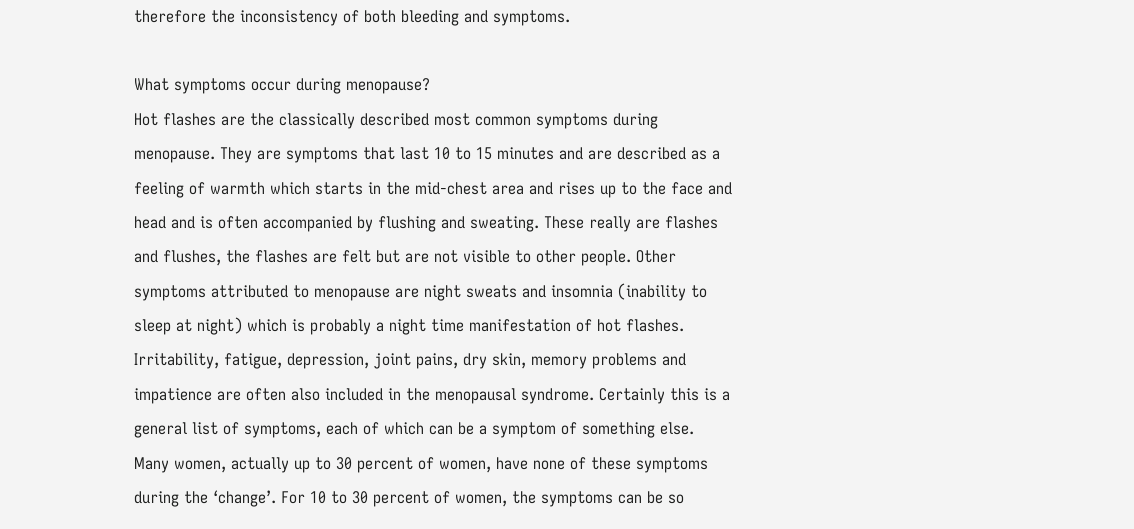therefore the inconsistency of both bleeding and symptoms.

What symptoms occur during menopause?
Hot flashes are the classically described most common symptoms during menopause. They are symptoms that last 10 to 15 minutes and are described as a feeling of warmth which starts in the mid-chest area and rises up to the face and head and is often accompanied by flushing and sweating. These really are flashes and flushes, the flashes are felt but are not visible to other people. Other symptoms attributed to menopause are night sweats and insomnia (inability to sleep at night) which is probably a night time manifestation of hot flashes. Irritability, fatigue, depression, joint pains, dry skin, memory problems and impatience are often also included in the menopausal syndrome. Certainly this is a general list of symptoms, each of which can be a symptom of something else. Many women, actually up to 30 percent of women, have none of these symptoms during the ‘change’. For 10 to 30 percent of women, the symptoms can be so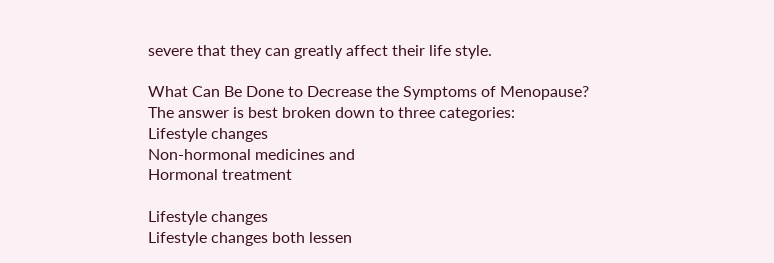severe that they can greatly affect their life style.

What Can Be Done to Decrease the Symptoms of Menopause?
The answer is best broken down to three categories:
Lifestyle changes
Non-hormonal medicines and
Hormonal treatment

Lifestyle changes
Lifestyle changes both lessen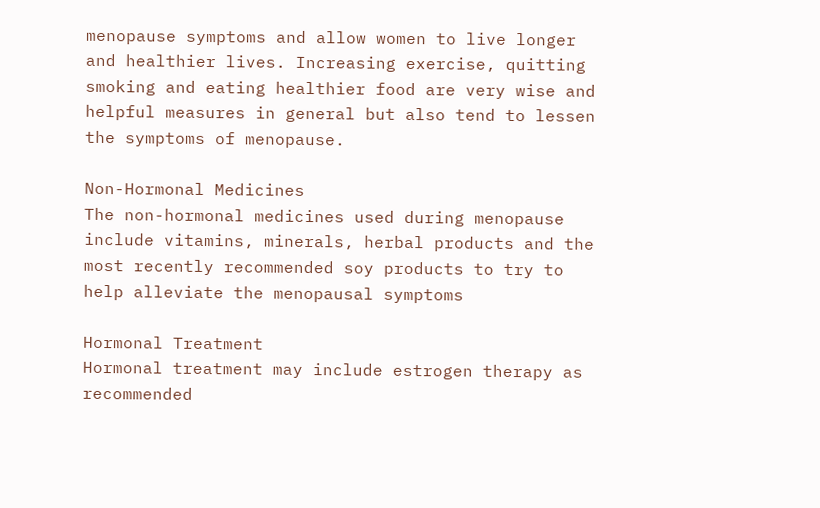menopause symptoms and allow women to live longer and healthier lives. Increasing exercise, quitting smoking and eating healthier food are very wise and helpful measures in general but also tend to lessen the symptoms of menopause.

Non-Hormonal Medicines
The non-hormonal medicines used during menopause include vitamins, minerals, herbal products and the most recently recommended soy products to try to help alleviate the menopausal symptoms

Hormonal Treatment
Hormonal treatment may include estrogen therapy as recommended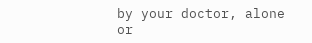by your doctor, alone or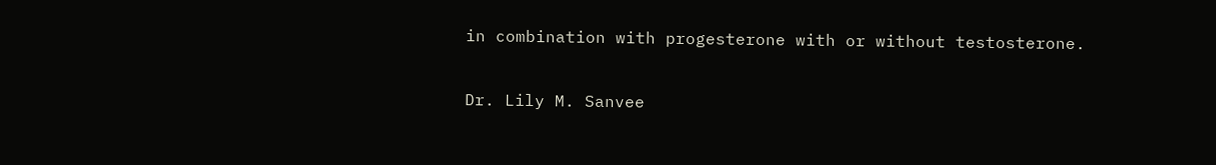in combination with progesterone with or without testosterone.

Dr. Lily M. Sanvee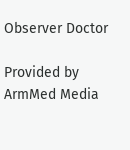Observer Doctor

Provided by ArmMed Media